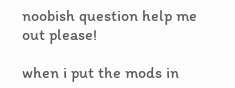noobish question help me out please!

when i put the mods in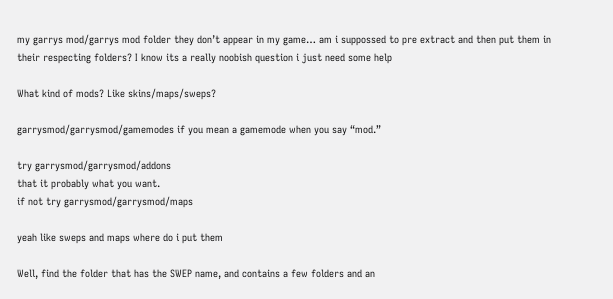my garrys mod/garrys mod folder they don’t appear in my game… am i suppossed to pre extract and then put them in their respecting folders? I know its a really noobish question i just need some help

What kind of mods? Like skins/maps/sweps?

garrysmod/garrysmod/gamemodes if you mean a gamemode when you say “mod.”

try garrysmod/garrysmod/addons
that it probably what you want.
if not try garrysmod/garrysmod/maps

yeah like sweps and maps where do i put them

Well, find the folder that has the SWEP name, and contains a few folders and an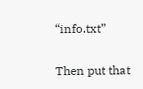“info.txt”

Then put that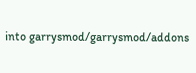into garrysmod/garrysmod/addons